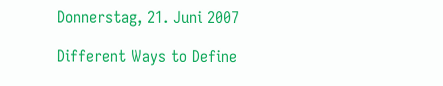Donnerstag, 21. Juni 2007

Different Ways to Define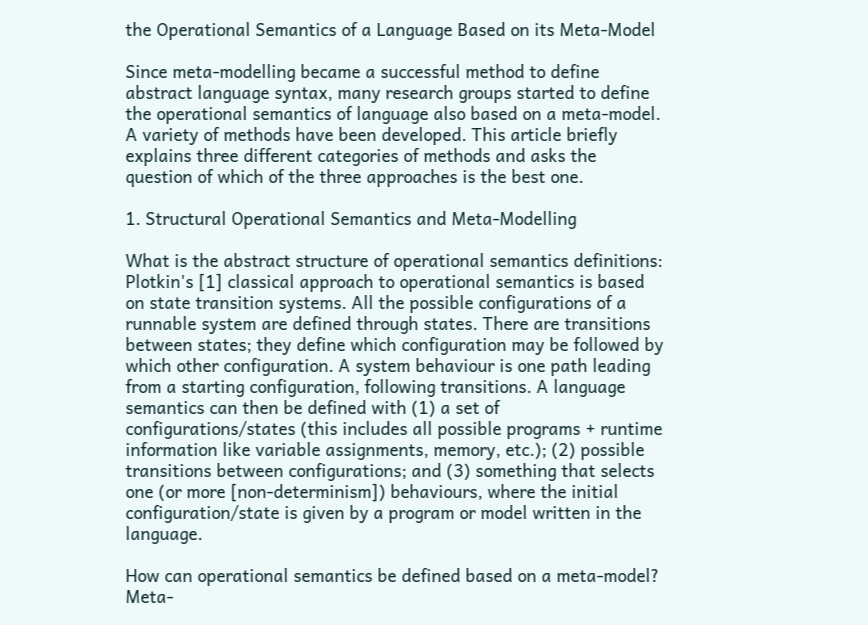the Operational Semantics of a Language Based on its Meta-Model

Since meta-modelling became a successful method to define abstract language syntax, many research groups started to define the operational semantics of language also based on a meta-model. A variety of methods have been developed. This article briefly explains three different categories of methods and asks the question of which of the three approaches is the best one.

1. Structural Operational Semantics and Meta-Modelling

What is the abstract structure of operational semantics definitions: Plotkin's [1] classical approach to operational semantics is based on state transition systems. All the possible configurations of a runnable system are defined through states. There are transitions between states; they define which configuration may be followed by which other configuration. A system behaviour is one path leading from a starting configuration, following transitions. A language semantics can then be defined with (1) a set of configurations/states (this includes all possible programs + runtime information like variable assignments, memory, etc.); (2) possible transitions between configurations; and (3) something that selects one (or more [non-determinism]) behaviours, where the initial configuration/state is given by a program or model written in the language.

How can operational semantics be defined based on a meta-model? Meta-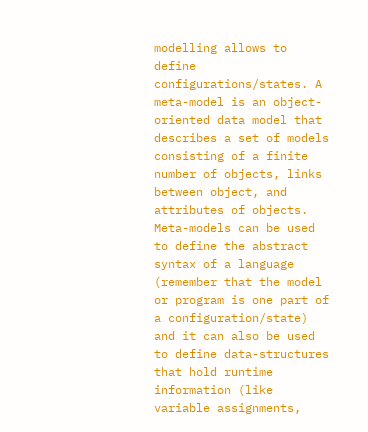modelling allows to define configurations/states. A meta-model is an object-oriented data model that describes a set of models consisting of a finite number of objects, links between object, and attributes of objects. Meta-models can be used to define the abstract syntax of a language (remember that the model or program is one part of a configuration/state) and it can also be used to define data-structures that hold runtime information (like variable assignments,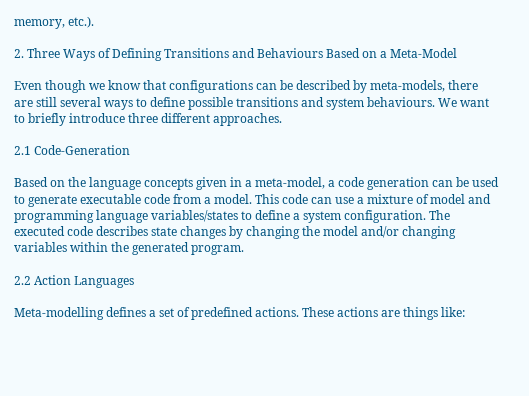memory, etc.).

2. Three Ways of Defining Transitions and Behaviours Based on a Meta-Model

Even though we know that configurations can be described by meta-models, there are still several ways to define possible transitions and system behaviours. We want to briefly introduce three different approaches.

2.1 Code-Generation

Based on the language concepts given in a meta-model, a code generation can be used to generate executable code from a model. This code can use a mixture of model and programming language variables/states to define a system configuration. The executed code describes state changes by changing the model and/or changing variables within the generated program.

2.2 Action Languages

Meta-modelling defines a set of predefined actions. These actions are things like: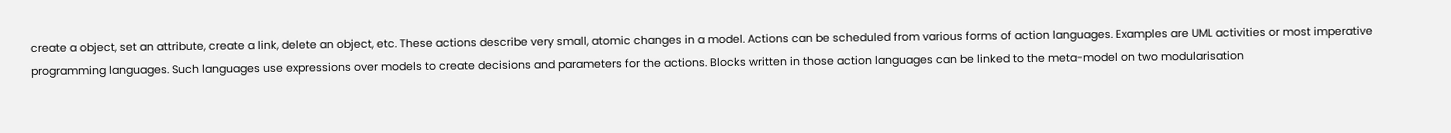create a object, set an attribute, create a link, delete an object, etc. These actions describe very small, atomic changes in a model. Actions can be scheduled from various forms of action languages. Examples are UML activities or most imperative programming languages. Such languages use expressions over models to create decisions and parameters for the actions. Blocks written in those action languages can be linked to the meta-model on two modularisation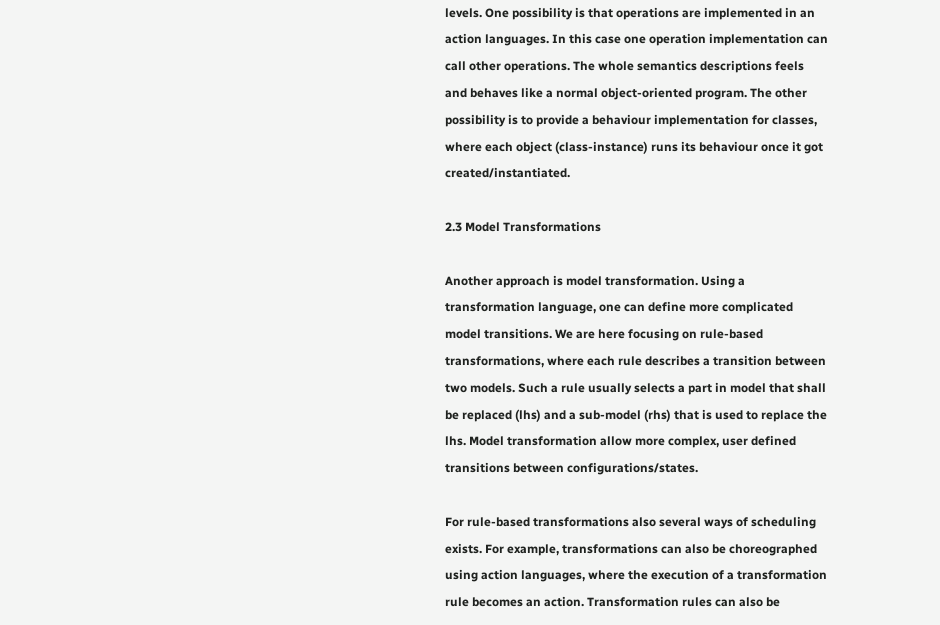levels. One possibility is that operations are implemented in an action languages. In this case one operation implementation can call other operations. The whole semantics descriptions feels and behaves like a normal object-oriented program. The other possibility is to provide a behaviour implementation for classes, where each object (class-instance) runs its behaviour once it got created/instantiated.

2.3 Model Transformations

Another approach is model transformation. Using a transformation language, one can define more complicated model transitions. We are here focusing on rule-based transformations, where each rule describes a transition between two models. Such a rule usually selects a part in model that shall be replaced (lhs) and a sub-model (rhs) that is used to replace the lhs. Model transformation allow more complex, user defined transitions between configurations/states.

For rule-based transformations also several ways of scheduling exists. For example, transformations can also be choreographed using action languages, where the execution of a transformation rule becomes an action. Transformation rules can also be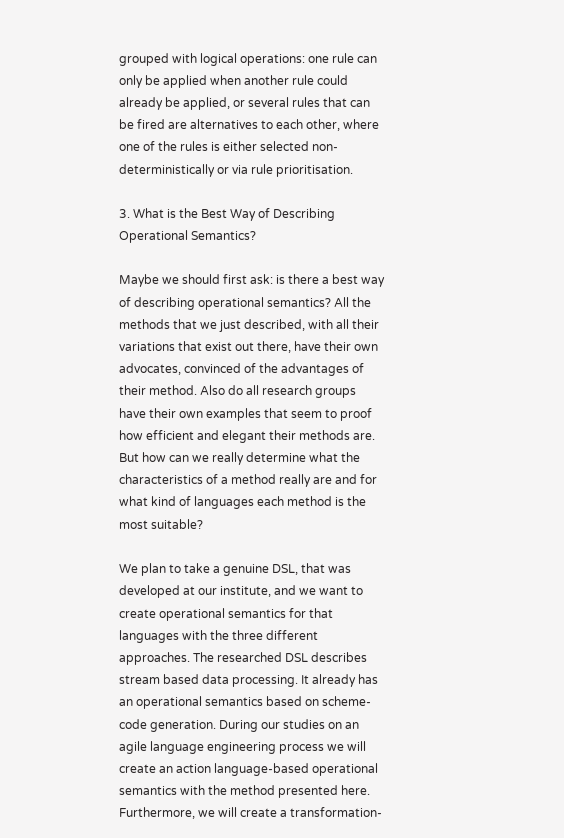grouped with logical operations: one rule can only be applied when another rule could already be applied, or several rules that can be fired are alternatives to each other, where one of the rules is either selected non-deterministically or via rule prioritisation.

3. What is the Best Way of Describing Operational Semantics?

Maybe we should first ask: is there a best way of describing operational semantics? All the methods that we just described, with all their variations that exist out there, have their own advocates, convinced of the advantages of their method. Also do all research groups have their own examples that seem to proof how efficient and elegant their methods are. But how can we really determine what the characteristics of a method really are and for what kind of languages each method is the most suitable?

We plan to take a genuine DSL, that was developed at our institute, and we want to create operational semantics for that languages with the three different approaches. The researched DSL describes stream based data processing. It already has an operational semantics based on scheme-code generation. During our studies on an agile language engineering process we will create an action language-based operational semantics with the method presented here. Furthermore, we will create a transformation-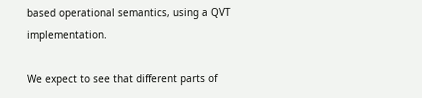based operational semantics, using a QVT implementation.

We expect to see that different parts of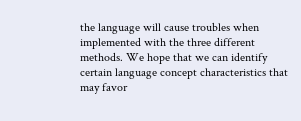the language will cause troubles when implemented with the three different methods. We hope that we can identify certain language concept characteristics that may favor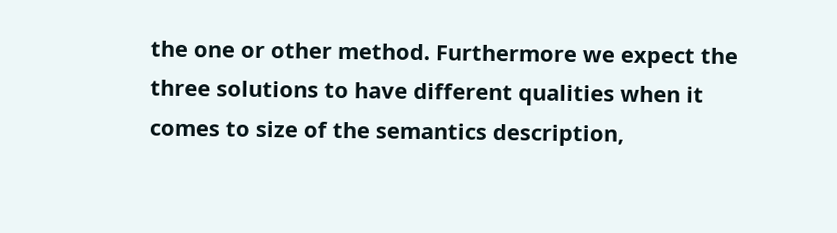the one or other method. Furthermore we expect the three solutions to have different qualities when it comes to size of the semantics description,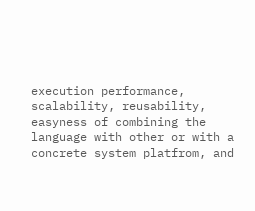execution performance, scalability, reusability, easyness of combining the language with other or with a concrete system platfrom, and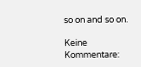so on and so on.

Keine Kommentare: